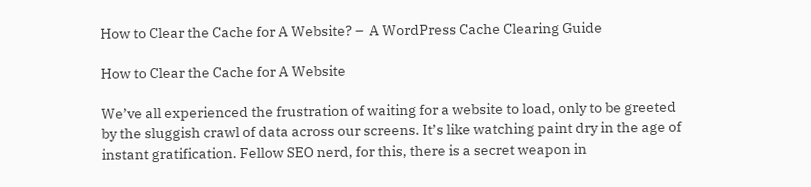How to Clear the Cache for A Website? –  A WordPress Cache Clearing Guide

How to Clear the Cache for A Website

We’ve all experienced the frustration of waiting for a website to load, only to be greeted by the sluggish crawl of data across our screens. It’s like watching paint dry in the age of instant gratification. Fellow SEO nerd, for this, there is a secret weapon in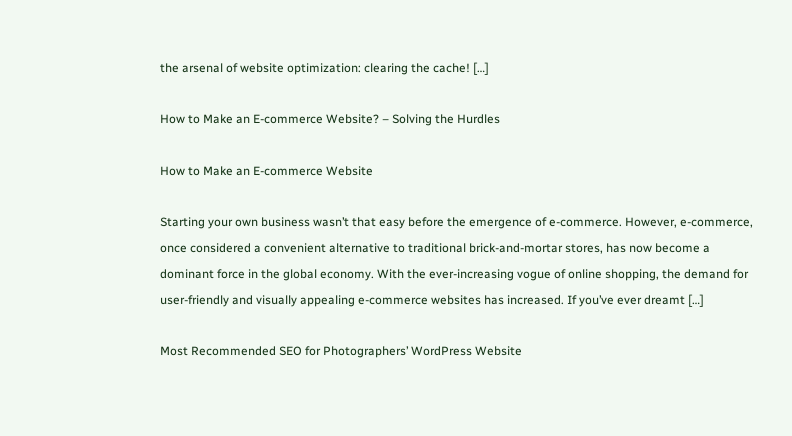the arsenal of website optimization: clearing the cache! […]

How to Make an E-commerce Website? – Solving the Hurdles

How to Make an E-commerce Website

Starting your own business wasn’t that easy before the emergence of e-commerce. However, e-commerce, once considered a convenient alternative to traditional brick-and-mortar stores, has now become a dominant force in the global economy. With the ever-increasing vogue of online shopping, the demand for user-friendly and visually appealing e-commerce websites has increased. If you’ve ever dreamt […]

Most Recommended SEO for Photographers’ WordPress Website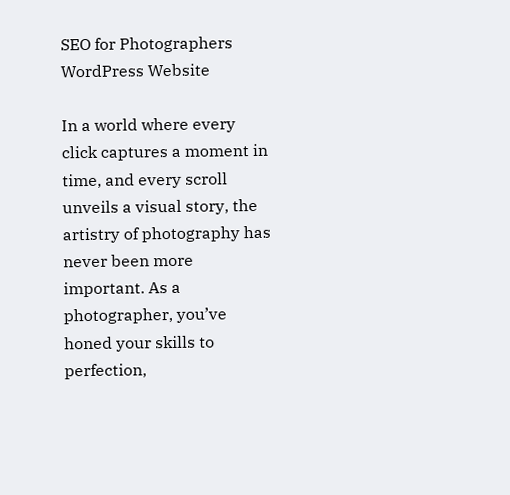SEO for Photographers WordPress Website

In a world where every click captures a moment in time, and every scroll unveils a visual story, the artistry of photography has never been more important. As a photographer, you’ve honed your skills to perfection,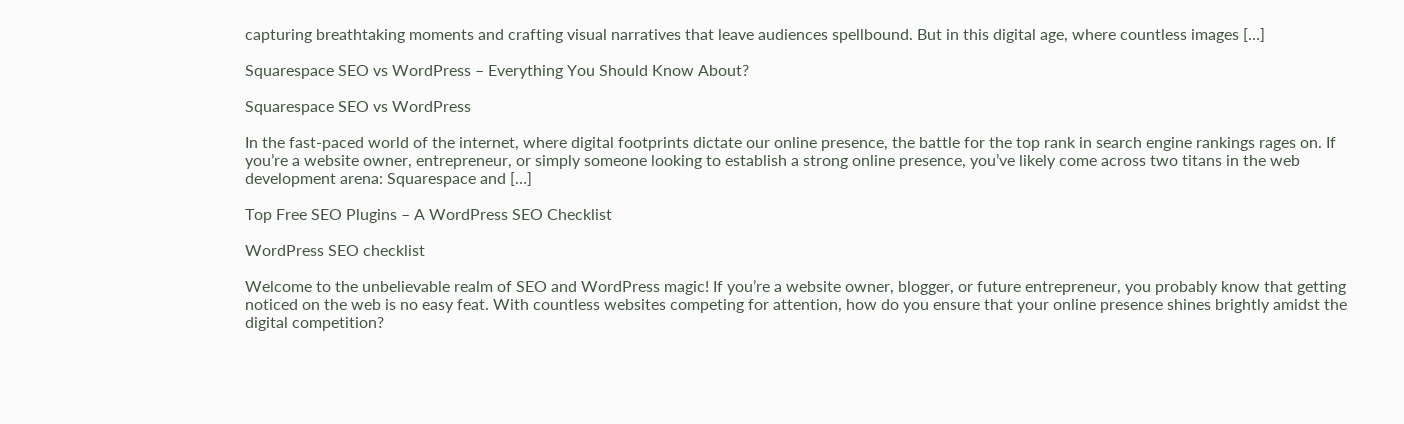capturing breathtaking moments and crafting visual narratives that leave audiences spellbound. But in this digital age, where countless images […]

Squarespace SEO vs WordPress – Everything You Should Know About?

Squarespace SEO vs WordPress

In the fast-paced world of the internet, where digital footprints dictate our online presence, the battle for the top rank in search engine rankings rages on. If you’re a website owner, entrepreneur, or simply someone looking to establish a strong online presence, you’ve likely come across two titans in the web development arena: Squarespace and […]

Top Free SEO Plugins – A WordPress SEO Checklist

WordPress SEO checklist

Welcome to the unbelievable realm of SEO and WordPress magic! If you’re a website owner, blogger, or future entrepreneur, you probably know that getting noticed on the web is no easy feat. With countless websites competing for attention, how do you ensure that your online presence shines brightly amidst the digital competition?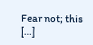Fear not; this […]